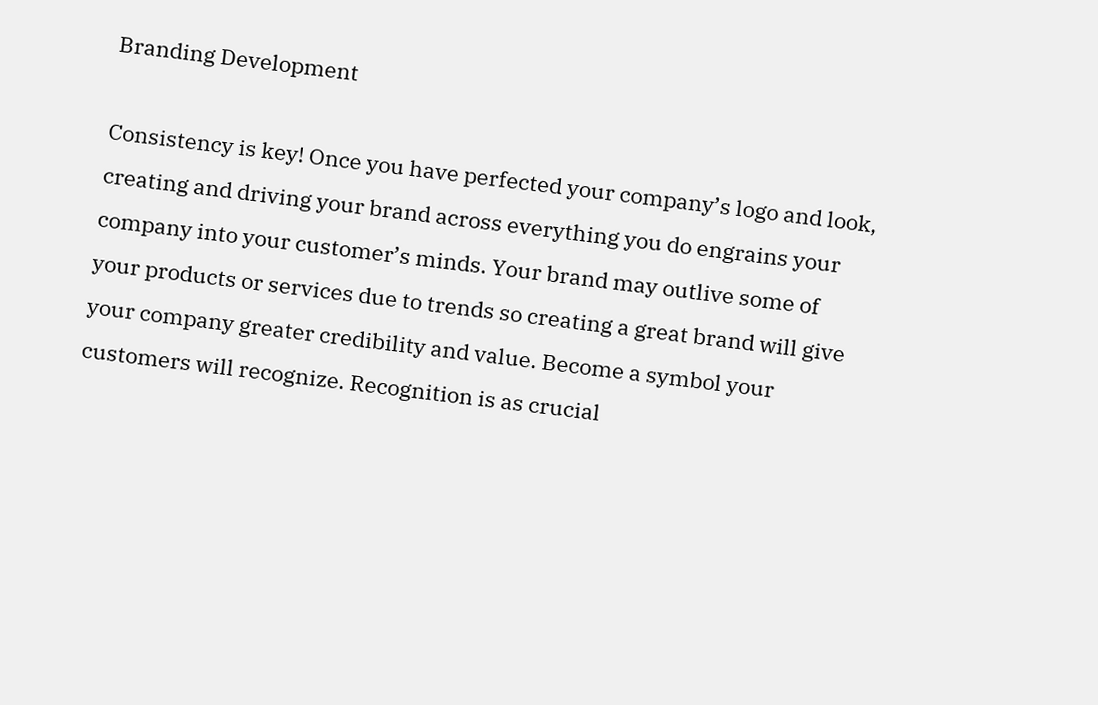Branding Development

Consistency is key! Once you have perfected your company’s logo and look, creating and driving your brand across everything you do engrains your company into your customer’s minds. Your brand may outlive some of your products or services due to trends so creating a great brand will give your company greater credibility and value. Become a symbol your customers will recognize. Recognition is as crucial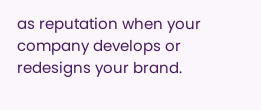as reputation when your company develops or redesigns your brand.